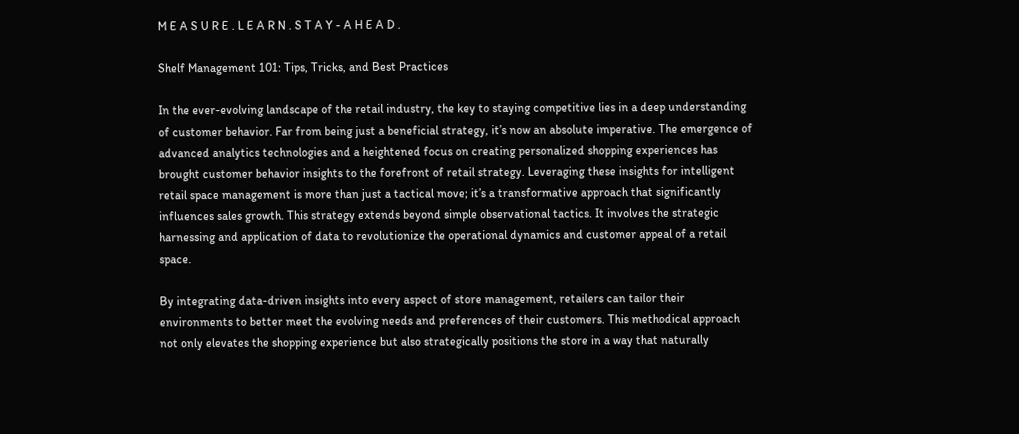M E A S U R E . L E A R N . S T A Y - A H E A D .

Shelf Management 101: Tips, Tricks, and Best Practices

In the ever-evolving landscape of the retail industry, the key to staying competitive lies in a deep understanding of customer behavior. Far from being just a beneficial strategy, it’s now an absolute imperative. The emergence of advanced analytics technologies and a heightened focus on creating personalized shopping experiences has brought customer behavior insights to the forefront of retail strategy. Leveraging these insights for intelligent retail space management is more than just a tactical move; it’s a transformative approach that significantly influences sales growth. This strategy extends beyond simple observational tactics. It involves the strategic harnessing and application of data to revolutionize the operational dynamics and customer appeal of a retail space.

By integrating data-driven insights into every aspect of store management, retailers can tailor their environments to better meet the evolving needs and preferences of their customers. This methodical approach not only elevates the shopping experience but also strategically positions the store in a way that naturally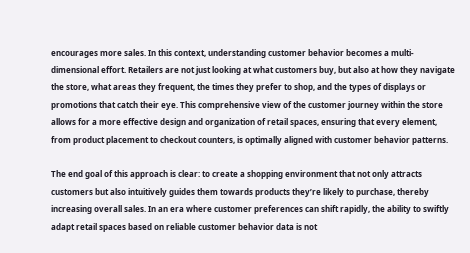encourages more sales. In this context, understanding customer behavior becomes a multi-dimensional effort. Retailers are not just looking at what customers buy, but also at how they navigate the store, what areas they frequent, the times they prefer to shop, and the types of displays or promotions that catch their eye. This comprehensive view of the customer journey within the store allows for a more effective design and organization of retail spaces, ensuring that every element, from product placement to checkout counters, is optimally aligned with customer behavior patterns.

The end goal of this approach is clear: to create a shopping environment that not only attracts customers but also intuitively guides them towards products they’re likely to purchase, thereby increasing overall sales. In an era where customer preferences can shift rapidly, the ability to swiftly adapt retail spaces based on reliable customer behavior data is not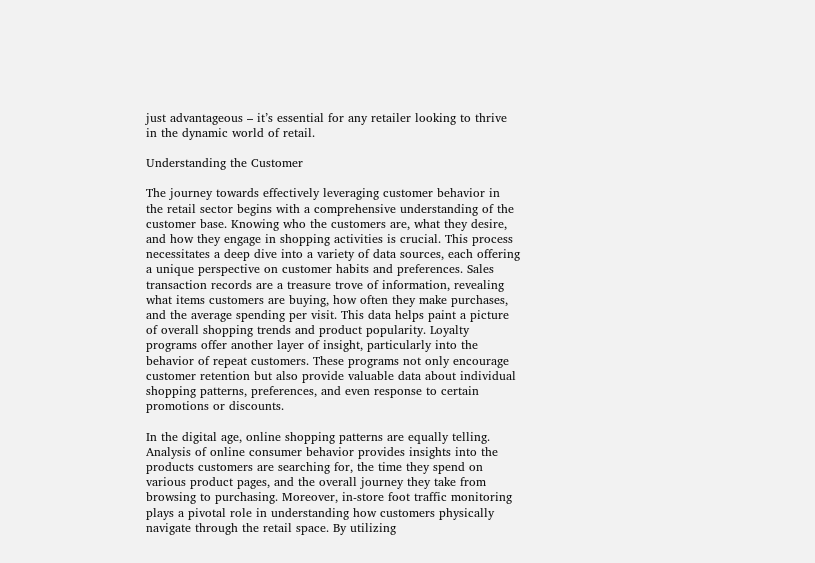just advantageous – it’s essential for any retailer looking to thrive in the dynamic world of retail.

Understanding the Customer

The journey towards effectively leveraging customer behavior in the retail sector begins with a comprehensive understanding of the customer base. Knowing who the customers are, what they desire, and how they engage in shopping activities is crucial. This process necessitates a deep dive into a variety of data sources, each offering a unique perspective on customer habits and preferences. Sales transaction records are a treasure trove of information, revealing what items customers are buying, how often they make purchases, and the average spending per visit. This data helps paint a picture of overall shopping trends and product popularity. Loyalty programs offer another layer of insight, particularly into the behavior of repeat customers. These programs not only encourage customer retention but also provide valuable data about individual shopping patterns, preferences, and even response to certain promotions or discounts.

In the digital age, online shopping patterns are equally telling. Analysis of online consumer behavior provides insights into the products customers are searching for, the time they spend on various product pages, and the overall journey they take from browsing to purchasing. Moreover, in-store foot traffic monitoring plays a pivotal role in understanding how customers physically navigate through the retail space. By utilizing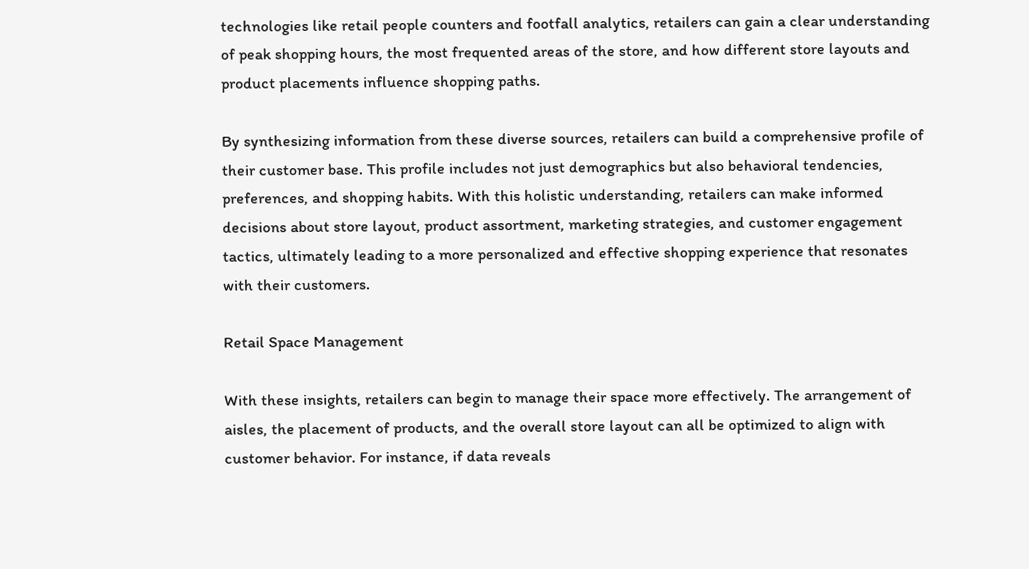technologies like retail people counters and footfall analytics, retailers can gain a clear understanding of peak shopping hours, the most frequented areas of the store, and how different store layouts and product placements influence shopping paths.

By synthesizing information from these diverse sources, retailers can build a comprehensive profile of their customer base. This profile includes not just demographics but also behavioral tendencies, preferences, and shopping habits. With this holistic understanding, retailers can make informed decisions about store layout, product assortment, marketing strategies, and customer engagement tactics, ultimately leading to a more personalized and effective shopping experience that resonates with their customers.

Retail Space Management

With these insights, retailers can begin to manage their space more effectively. The arrangement of aisles, the placement of products, and the overall store layout can all be optimized to align with customer behavior. For instance, if data reveals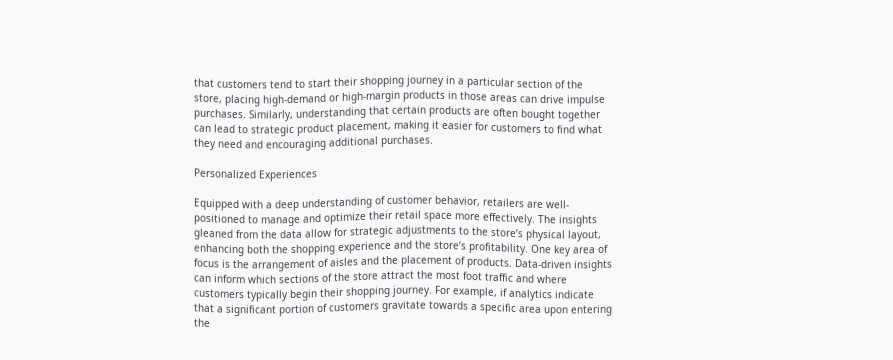that customers tend to start their shopping journey in a particular section of the store, placing high-demand or high-margin products in those areas can drive impulse purchases. Similarly, understanding that certain products are often bought together can lead to strategic product placement, making it easier for customers to find what they need and encouraging additional purchases.

Personalized Experiences

Equipped with a deep understanding of customer behavior, retailers are well-positioned to manage and optimize their retail space more effectively. The insights gleaned from the data allow for strategic adjustments to the store’s physical layout, enhancing both the shopping experience and the store’s profitability. One key area of focus is the arrangement of aisles and the placement of products. Data-driven insights can inform which sections of the store attract the most foot traffic and where customers typically begin their shopping journey. For example, if analytics indicate that a significant portion of customers gravitate towards a specific area upon entering the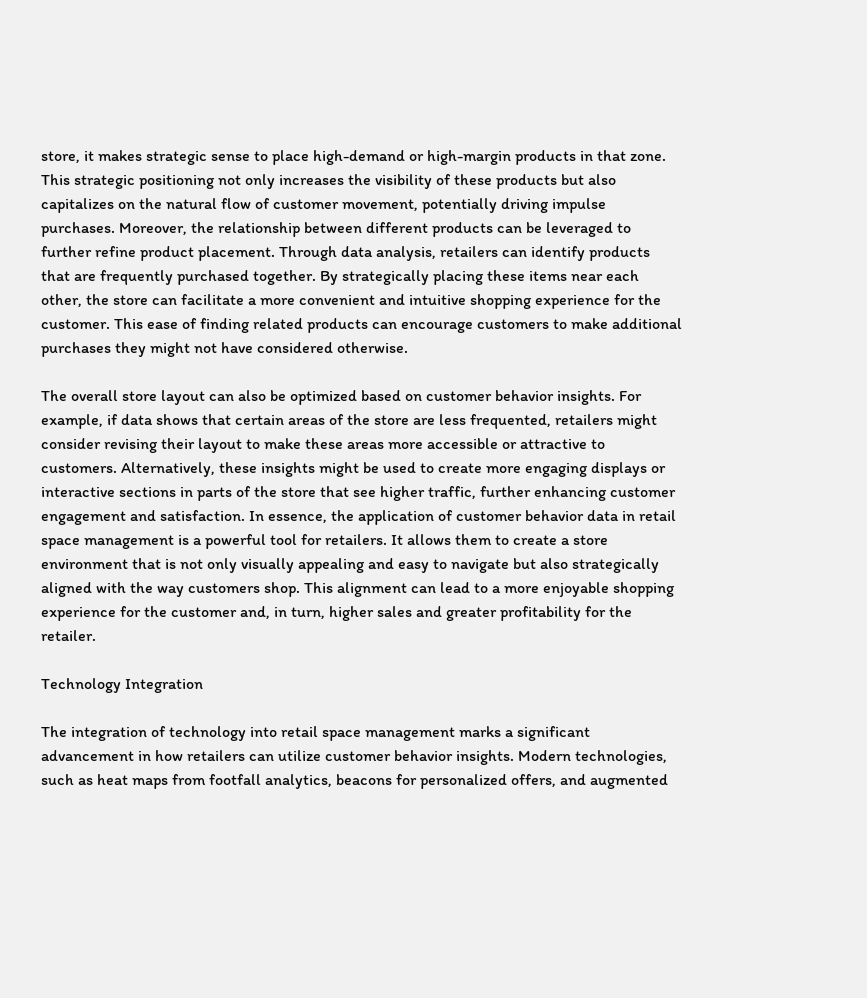store, it makes strategic sense to place high-demand or high-margin products in that zone. This strategic positioning not only increases the visibility of these products but also capitalizes on the natural flow of customer movement, potentially driving impulse purchases. Moreover, the relationship between different products can be leveraged to further refine product placement. Through data analysis, retailers can identify products that are frequently purchased together. By strategically placing these items near each other, the store can facilitate a more convenient and intuitive shopping experience for the customer. This ease of finding related products can encourage customers to make additional purchases they might not have considered otherwise.

The overall store layout can also be optimized based on customer behavior insights. For example, if data shows that certain areas of the store are less frequented, retailers might consider revising their layout to make these areas more accessible or attractive to customers. Alternatively, these insights might be used to create more engaging displays or interactive sections in parts of the store that see higher traffic, further enhancing customer engagement and satisfaction. In essence, the application of customer behavior data in retail space management is a powerful tool for retailers. It allows them to create a store environment that is not only visually appealing and easy to navigate but also strategically aligned with the way customers shop. This alignment can lead to a more enjoyable shopping experience for the customer and, in turn, higher sales and greater profitability for the retailer.

Technology Integration

The integration of technology into retail space management marks a significant advancement in how retailers can utilize customer behavior insights. Modern technologies, such as heat maps from footfall analytics, beacons for personalized offers, and augmented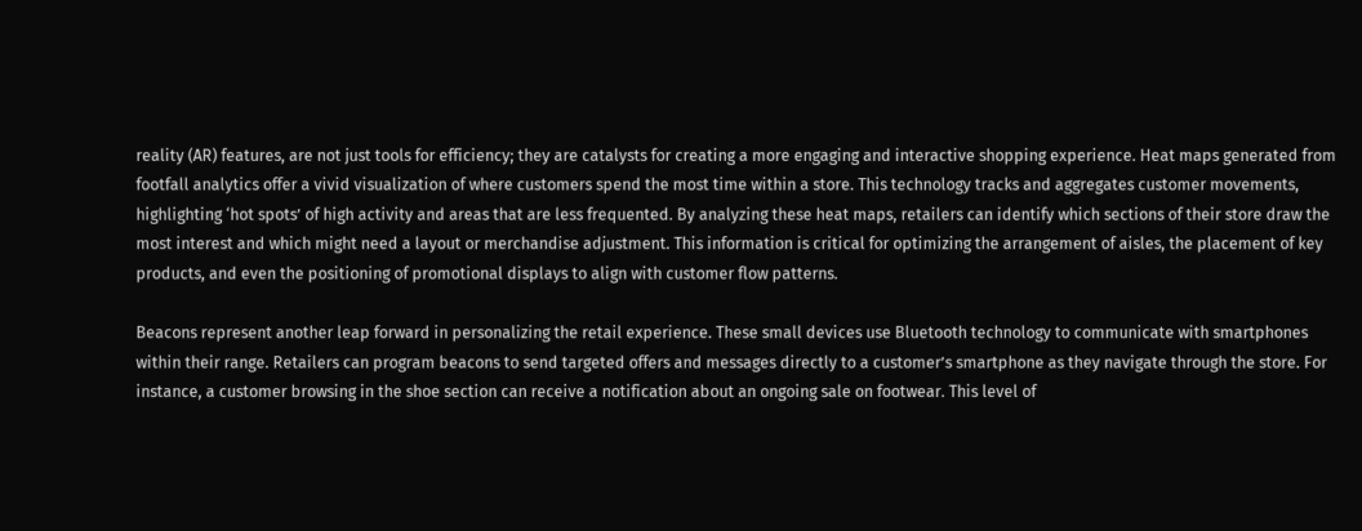reality (AR) features, are not just tools for efficiency; they are catalysts for creating a more engaging and interactive shopping experience. Heat maps generated from footfall analytics offer a vivid visualization of where customers spend the most time within a store. This technology tracks and aggregates customer movements, highlighting ‘hot spots’ of high activity and areas that are less frequented. By analyzing these heat maps, retailers can identify which sections of their store draw the most interest and which might need a layout or merchandise adjustment. This information is critical for optimizing the arrangement of aisles, the placement of key products, and even the positioning of promotional displays to align with customer flow patterns.

Beacons represent another leap forward in personalizing the retail experience. These small devices use Bluetooth technology to communicate with smartphones within their range. Retailers can program beacons to send targeted offers and messages directly to a customer’s smartphone as they navigate through the store. For instance, a customer browsing in the shoe section can receive a notification about an ongoing sale on footwear. This level of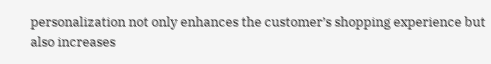personalization not only enhances the customer’s shopping experience but also increases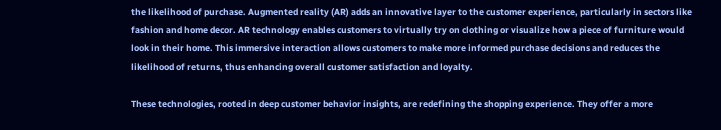the likelihood of purchase. Augmented reality (AR) adds an innovative layer to the customer experience, particularly in sectors like fashion and home decor. AR technology enables customers to virtually try on clothing or visualize how a piece of furniture would look in their home. This immersive interaction allows customers to make more informed purchase decisions and reduces the likelihood of returns, thus enhancing overall customer satisfaction and loyalty.

These technologies, rooted in deep customer behavior insights, are redefining the shopping experience. They offer a more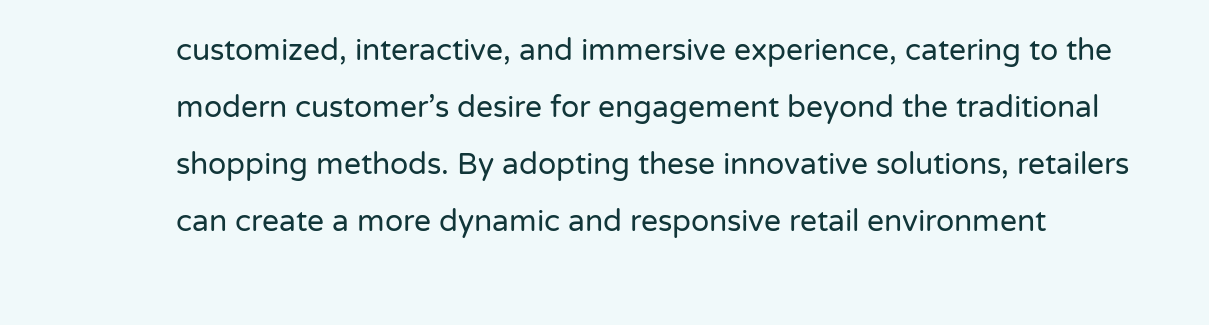customized, interactive, and immersive experience, catering to the modern customer’s desire for engagement beyond the traditional shopping methods. By adopting these innovative solutions, retailers can create a more dynamic and responsive retail environment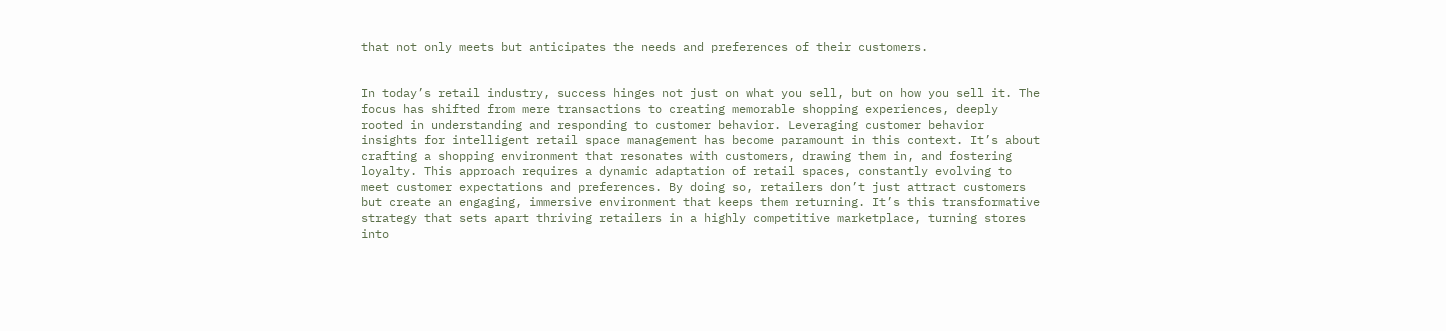that not only meets but anticipates the needs and preferences of their customers.


In today’s retail industry, success hinges not just on what you sell, but on how you sell it. The focus has shifted from mere transactions to creating memorable shopping experiences, deeply rooted in understanding and responding to customer behavior. Leveraging customer behavior insights for intelligent retail space management has become paramount in this context. It’s about crafting a shopping environment that resonates with customers, drawing them in, and fostering loyalty. This approach requires a dynamic adaptation of retail spaces, constantly evolving to meet customer expectations and preferences. By doing so, retailers don’t just attract customers but create an engaging, immersive environment that keeps them returning. It’s this transformative strategy that sets apart thriving retailers in a highly competitive marketplace, turning stores into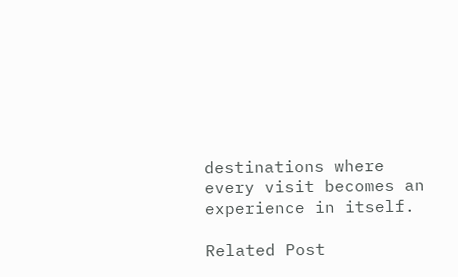destinations where every visit becomes an experience in itself.

Related Post